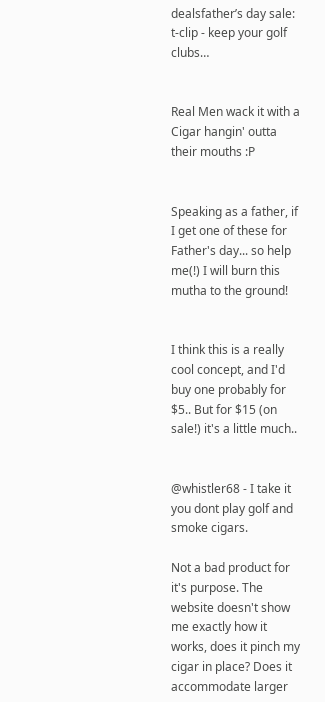dealsfather’s day sale: t-clip - keep your golf clubs…


Real Men wack it with a Cigar hangin' outta their mouths :P


Speaking as a father, if I get one of these for Father's day... so help me(!) I will burn this mutha to the ground!


I think this is a really cool concept, and I'd buy one probably for $5.. But for $15 (on sale!) it's a little much..


@whistler68 - I take it you dont play golf and smoke cigars.

Not a bad product for it's purpose. The website doesn't show me exactly how it works, does it pinch my cigar in place? Does it accommodate larger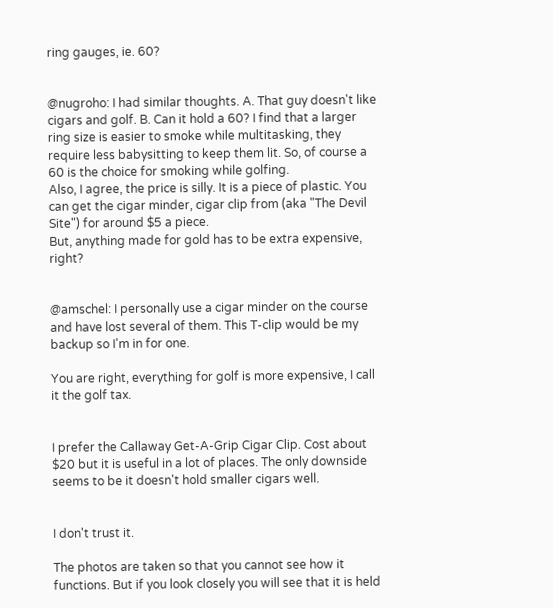ring gauges, ie. 60?


@nugroho: I had similar thoughts. A. That guy doesn't like cigars and golf. B. Can it hold a 60? I find that a larger ring size is easier to smoke while multitasking, they require less babysitting to keep them lit. So, of course a 60 is the choice for smoking while golfing.
Also, I agree, the price is silly. It is a piece of plastic. You can get the cigar minder, cigar clip from (aka "The Devil Site") for around $5 a piece.
But, anything made for gold has to be extra expensive, right?


@amschel: I personally use a cigar minder on the course and have lost several of them. This T-clip would be my backup so I'm in for one.

You are right, everything for golf is more expensive, I call it the golf tax.


I prefer the Callaway Get-A-Grip Cigar Clip. Cost about $20 but it is useful in a lot of places. The only downside seems to be it doesn't hold smaller cigars well.


I don't trust it.

The photos are taken so that you cannot see how it functions. But if you look closely you will see that it is held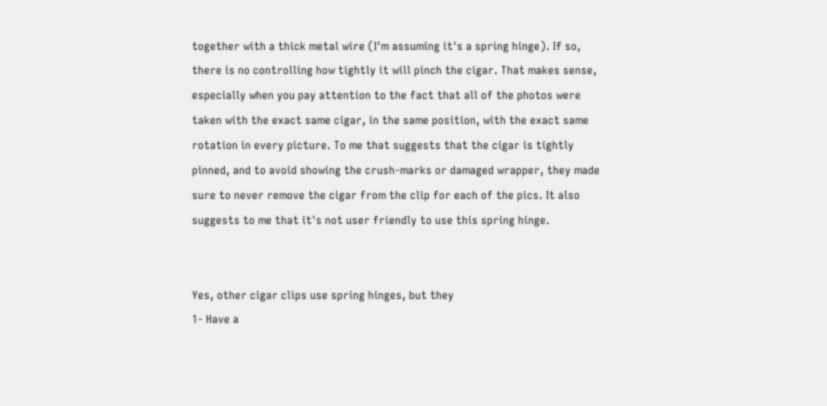together with a thick metal wire (I'm assuming it's a spring hinge). If so, there is no controlling how tightly it will pinch the cigar. That makes sense, especially when you pay attention to the fact that all of the photos were taken with the exact same cigar, in the same position, with the exact same rotation in every picture. To me that suggests that the cigar is tightly pinned, and to avoid showing the crush-marks or damaged wrapper, they made sure to never remove the cigar from the clip for each of the pics. It also suggests to me that it's not user friendly to use this spring hinge.


Yes, other cigar clips use spring hinges, but they
1- Have a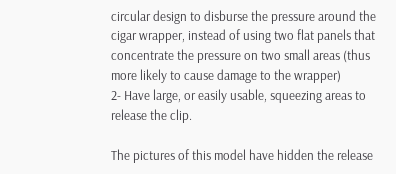circular design to disburse the pressure around the cigar wrapper, instead of using two flat panels that concentrate the pressure on two small areas (thus more likely to cause damage to the wrapper)
2- Have large, or easily usable, squeezing areas to release the clip.

The pictures of this model have hidden the release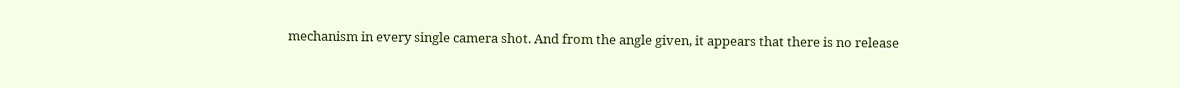mechanism in every single camera shot. And from the angle given, it appears that there is no release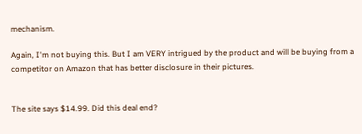mechanism.

Again, I'm not buying this. But I am VERY intrigued by the product and will be buying from a competitor on Amazon that has better disclosure in their pictures.


The site says $14.99. Did this deal end?